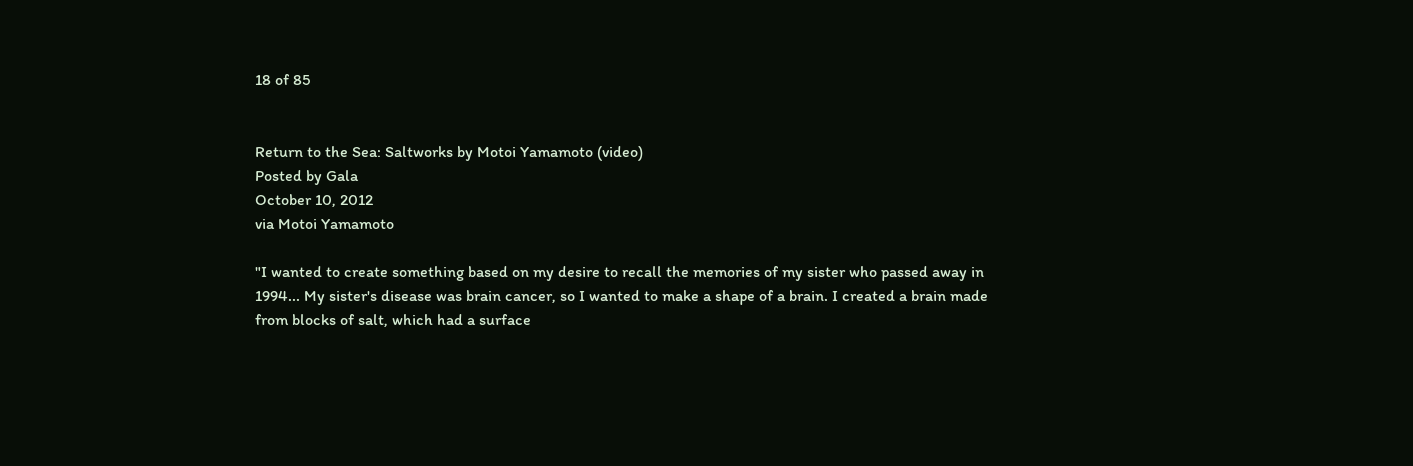18 of 85


Return to the Sea: Saltworks by Motoi Yamamoto (video)
Posted by Gala
October 10, 2012
via Motoi Yamamoto

"I wanted to create something based on my desire to recall the memories of my sister who passed away in 1994... My sister's disease was brain cancer, so I wanted to make a shape of a brain. I created a brain made from blocks of salt, which had a surface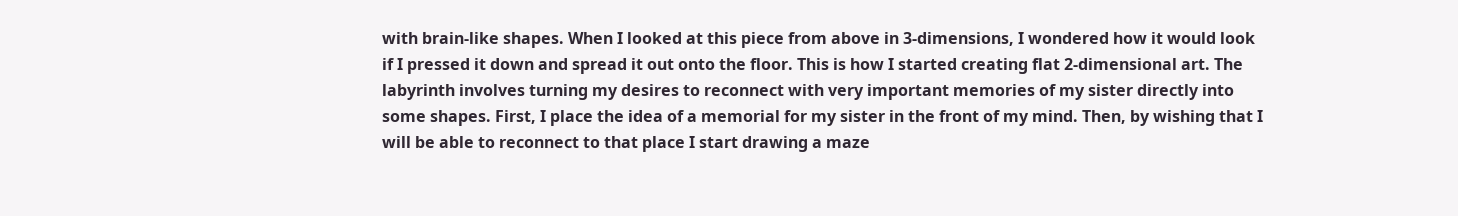with brain-like shapes. When I looked at this piece from above in 3-dimensions, I wondered how it would look if I pressed it down and spread it out onto the floor. This is how I started creating flat 2-dimensional art. The labyrinth involves turning my desires to reconnect with very important memories of my sister directly into some shapes. First, I place the idea of a memorial for my sister in the front of my mind. Then, by wishing that I will be able to reconnect to that place I start drawing a maze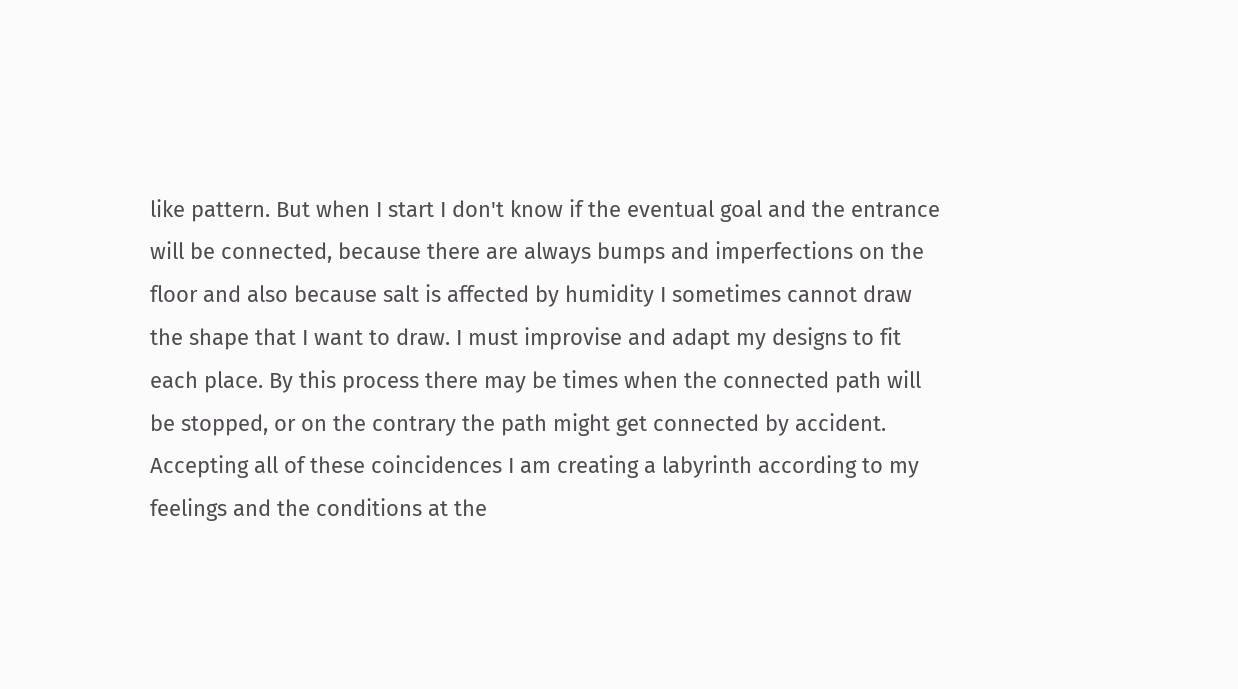like pattern. But when I start I don't know if the eventual goal and the entrance will be connected, because there are always bumps and imperfections on the floor and also because salt is affected by humidity I sometimes cannot draw the shape that I want to draw. I must improvise and adapt my designs to fit each place. By this process there may be times when the connected path will be stopped, or on the contrary the path might get connected by accident. Accepting all of these coincidences I am creating a labyrinth according to my feelings and the conditions at the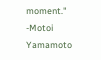moment." -Motoi Yamamoto